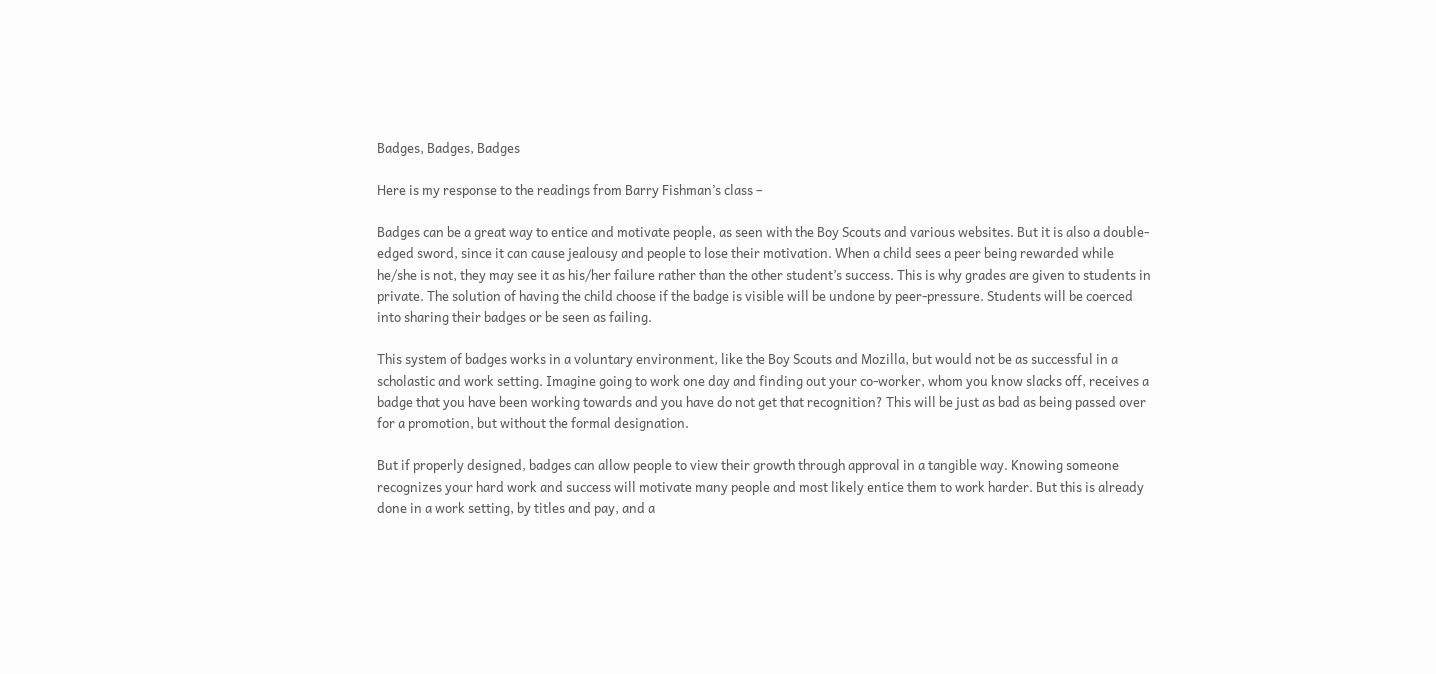Badges, Badges, Badges

Here is my response to the readings from Barry Fishman’s class –

Badges can be a great way to entice and motivate people, as seen with the Boy Scouts and various websites. But it is also a double-edged sword, since it can cause jealousy and people to lose their motivation. When a child sees a peer being rewarded while he/she is not, they may see it as his/her failure rather than the other student’s success. This is why grades are given to students in private. The solution of having the child choose if the badge is visible will be undone by peer-pressure. Students will be coerced into sharing their badges or be seen as failing.

This system of badges works in a voluntary environment, like the Boy Scouts and Mozilla, but would not be as successful in a scholastic and work setting. Imagine going to work one day and finding out your co-worker, whom you know slacks off, receives a badge that you have been working towards and you have do not get that recognition? This will be just as bad as being passed over for a promotion, but without the formal designation.

But if properly designed, badges can allow people to view their growth through approval in a tangible way. Knowing someone recognizes your hard work and success will motivate many people and most likely entice them to work harder. But this is already done in a work setting, by titles and pay, and a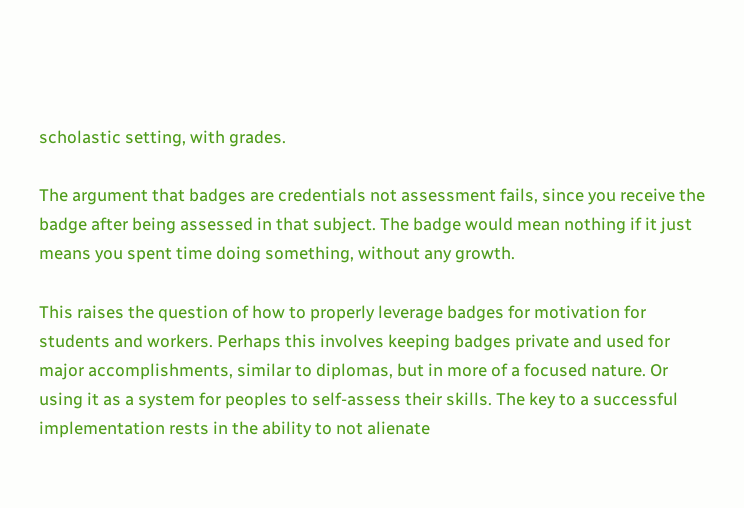scholastic setting, with grades.

The argument that badges are credentials not assessment fails, since you receive the badge after being assessed in that subject. The badge would mean nothing if it just means you spent time doing something, without any growth.

This raises the question of how to properly leverage badges for motivation for students and workers. Perhaps this involves keeping badges private and used for major accomplishments, similar to diplomas, but in more of a focused nature. Or using it as a system for peoples to self-assess their skills. The key to a successful implementation rests in the ability to not alienate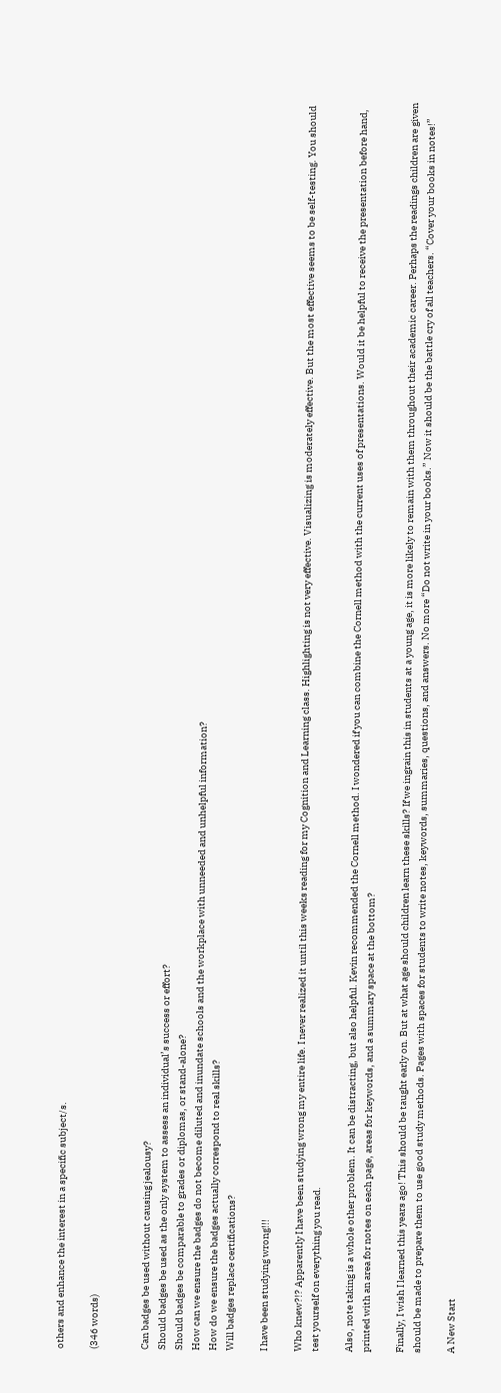others and enhance the interest in a specific subject/s.

(346 words)


Can badges be used without causing jealousy?
Should badges be used as the only system to assess an individual’s success or effort?
Should badges be comparable to grades or diplomas, or stand-alone?
How can we ensure the badges do not become diluted and inundate schools and the workplace with unneeded and unhelpful information?
How do we ensure the badges actually correspond to real skills?
Will badges replace certifications?

I have been studying wrong!!!

Who knew?!? Apparently I have been studying wrong my entire life. I never realized it until this weeks reading for my Cognition and Learning class. Highlighting is not very effective. Visualizing is moderately effective. But the most effective seems to be self-testing. You should test yourself on everything you read.

Also, note taking is a whole other problem. It can be distracting, but also helpful. Kevin recommended the Cornell method. I wondered if you can combine the Cornell method with the current uses of presentations. Would it be helpful to receive the presentation before hand, printed with an area for notes on each page, areas for keywords, and a summary space at the bottom?

Finally, I wish I learned this years ago! This should be taught early on. But at what age should children learn these skills? If we ingrain this in students at a young age, it is more likely to remain with them throughout their academic career. Perhaps the readings children are given should be made to prepare them to use good study methods. Pages with spaces for students to write notes, keywords, summaries, questions, and answers. No more “Do not write in your books.” Now it should be the battle cry of all teachers. “Cover your books in notes!”

A New Start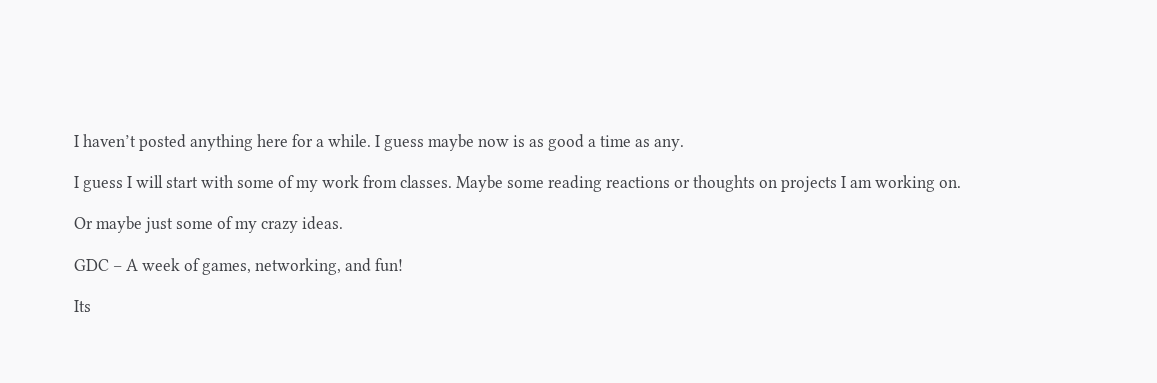I haven’t posted anything here for a while. I guess maybe now is as good a time as any.

I guess I will start with some of my work from classes. Maybe some reading reactions or thoughts on projects I am working on.

Or maybe just some of my crazy ideas.

GDC – A week of games, networking, and fun!

Its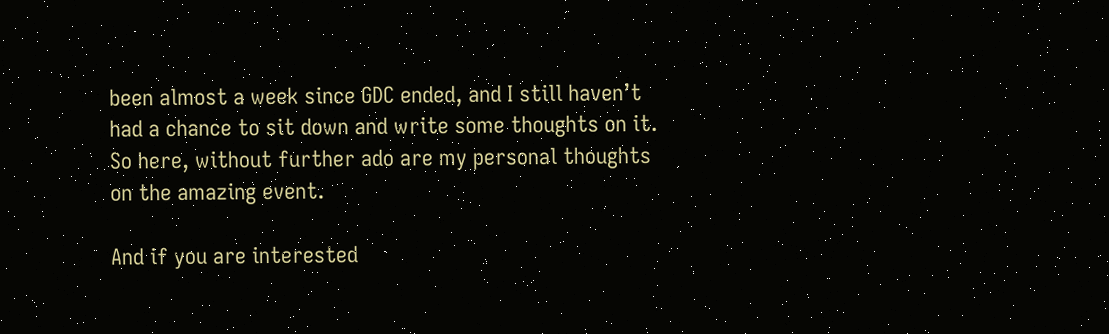been almost a week since GDC ended, and I still haven’t had a chance to sit down and write some thoughts on it.  So here, without further ado are my personal thoughts on the amazing event.

And if you are interested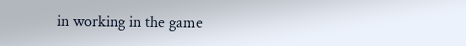in working in the game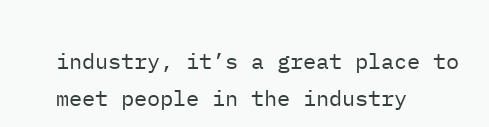industry, it’s a great place to meet people in the industry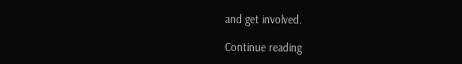and get involved.

Continue reading